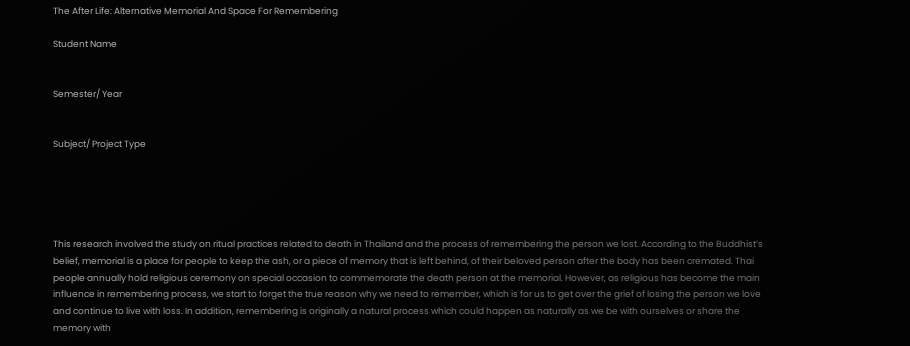The After Life: Alternative Memorial And Space For Remembering

Student Name


Semester/ Year


Subject/ Project Type





This research involved the study on ritual practices related to death in Thailand and the process of remembering the person we lost. According to the Buddhist’s belief, memorial is a place for people to keep the ash, or a piece of memory that is left behind, of their beloved person after the body has been cremated. Thai people annually hold religious ceremony on special occasion to commemorate the death person at the memorial. However, as religious has become the main influence in remembering process, we start to forget the true reason why we need to remember, which is for us to get over the grief of losing the person we love and continue to live with loss. In addition, remembering is originally a natural process which could happen as naturally as we be with ourselves or share the memory with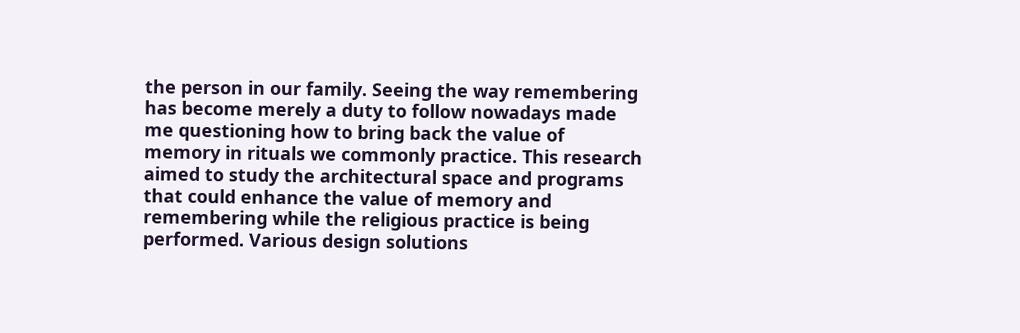the person in our family. Seeing the way remembering has become merely a duty to follow nowadays made me questioning how to bring back the value of memory in rituals we commonly practice. This research aimed to study the architectural space and programs that could enhance the value of memory and remembering while the religious practice is being performed. Various design solutions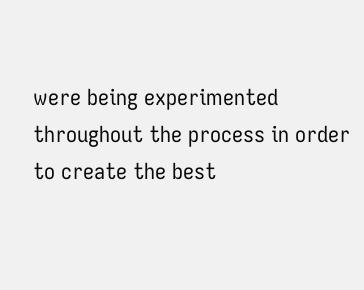were being experimented throughout the process in order to create the best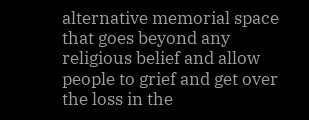alternative memorial space that goes beyond any religious belief and allow people to grief and get over the loss in the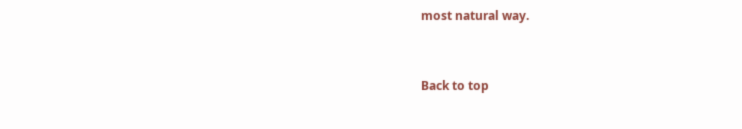most natural way.


Back to top